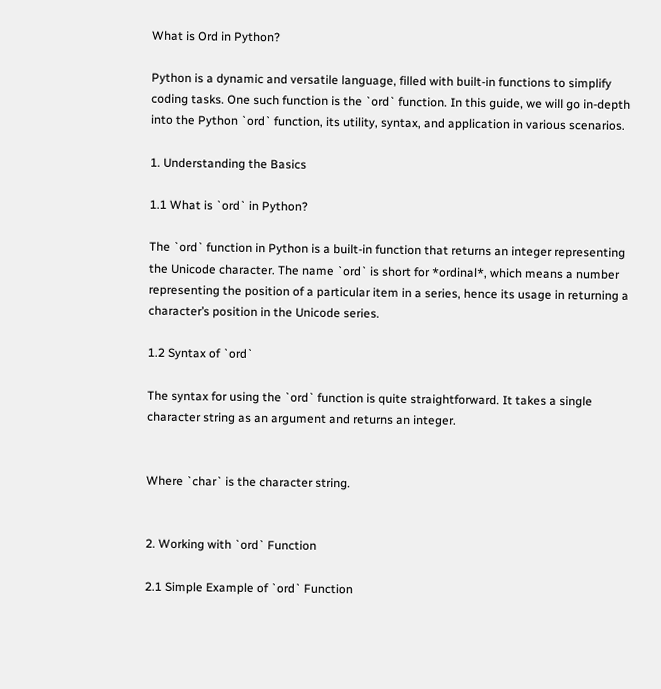What is Ord in Python?

Python is a dynamic and versatile language, filled with built-in functions to simplify coding tasks. One such function is the `ord` function. In this guide, we will go in-depth into the Python `ord` function, its utility, syntax, and application in various scenarios.

1. Understanding the Basics

1.1 What is `ord` in Python?

The `ord` function in Python is a built-in function that returns an integer representing the Unicode character. The name `ord` is short for *ordinal*, which means a number representing the position of a particular item in a series, hence its usage in returning a character’s position in the Unicode series.

1.2 Syntax of `ord`

The syntax for using the `ord` function is quite straightforward. It takes a single character string as an argument and returns an integer.


Where `char` is the character string.


2. Working with `ord` Function

2.1 Simple Example of `ord` Function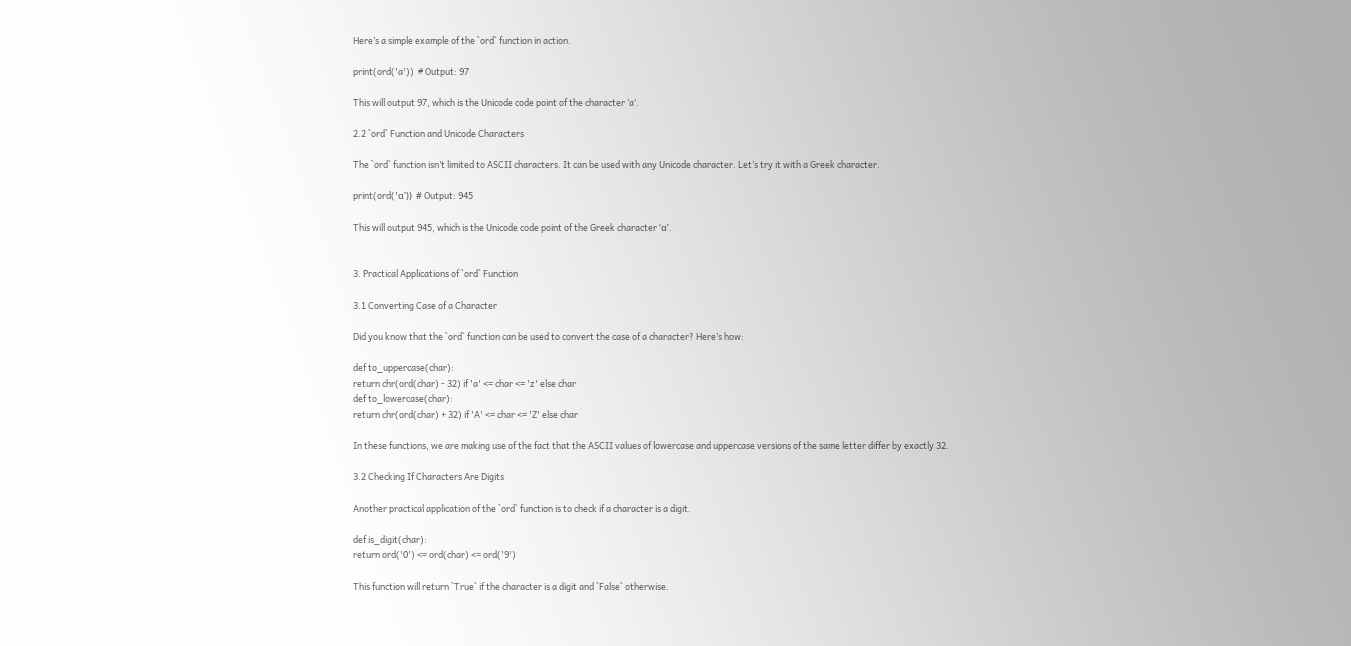Here’s a simple example of the `ord` function in action.

print(ord('a'))  # Output: 97

This will output 97, which is the Unicode code point of the character ‘a’.

2.2 `ord` Function and Unicode Characters

The `ord` function isn’t limited to ASCII characters. It can be used with any Unicode character. Let’s try it with a Greek character.

print(ord('α'))  # Output: 945

This will output 945, which is the Unicode code point of the Greek character ‘α’.


3. Practical Applications of `ord` Function

3.1 Converting Case of a Character

Did you know that the `ord` function can be used to convert the case of a character? Here’s how:

def to_uppercase(char):
return chr(ord(char) - 32) if 'a' <= char <= 'z' else char
def to_lowercase(char):
return chr(ord(char) + 32) if 'A' <= char <= 'Z' else char

In these functions, we are making use of the fact that the ASCII values of lowercase and uppercase versions of the same letter differ by exactly 32.

3.2 Checking If Characters Are Digits

Another practical application of the `ord` function is to check if a character is a digit.

def is_digit(char):
return ord('0') <= ord(char) <= ord('9')

This function will return `True` if the character is a digit and `False` otherwise.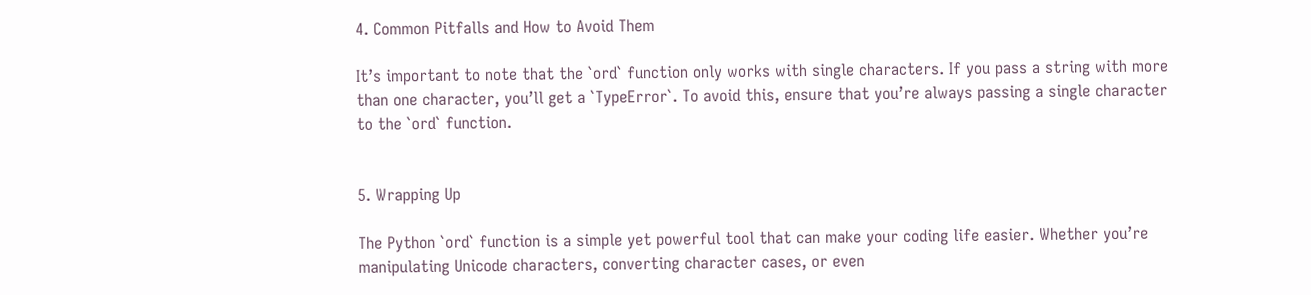4. Common Pitfalls and How to Avoid Them

It’s important to note that the `ord` function only works with single characters. If you pass a string with more than one character, you’ll get a `TypeError`. To avoid this, ensure that you’re always passing a single character to the `ord` function.


5. Wrapping Up

The Python `ord` function is a simple yet powerful tool that can make your coding life easier. Whether you’re manipulating Unicode characters, converting character cases, or even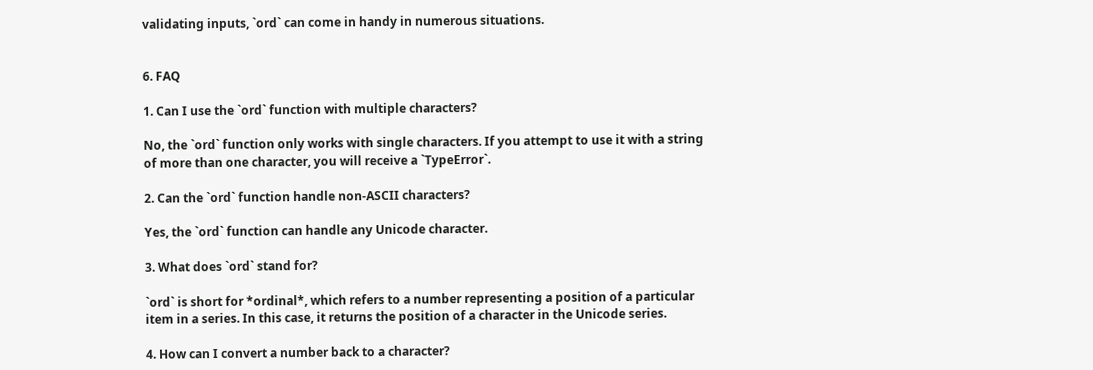validating inputs, `ord` can come in handy in numerous situations.


6. FAQ

1. Can I use the `ord` function with multiple characters?

No, the `ord` function only works with single characters. If you attempt to use it with a string of more than one character, you will receive a `TypeError`.

2. Can the `ord` function handle non-ASCII characters?

Yes, the `ord` function can handle any Unicode character.

3. What does `ord` stand for?

`ord` is short for *ordinal*, which refers to a number representing a position of a particular item in a series. In this case, it returns the position of a character in the Unicode series.

4. How can I convert a number back to a character?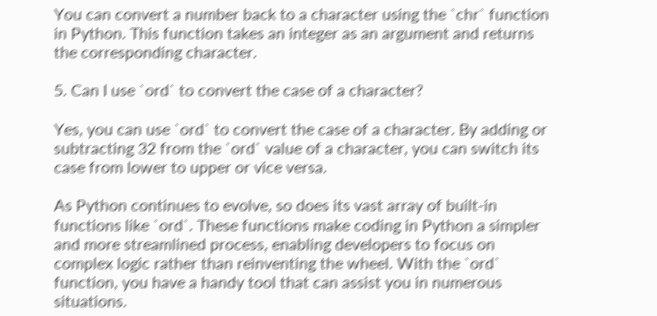You can convert a number back to a character using the `chr` function in Python. This function takes an integer as an argument and returns the corresponding character.

5. Can I use `ord` to convert the case of a character?

Yes, you can use `ord` to convert the case of a character. By adding or subtracting 32 from the `ord` value of a character, you can switch its case from lower to upper or vice versa.

As Python continues to evolve, so does its vast array of built-in functions like `ord`. These functions make coding in Python a simpler and more streamlined process, enabling developers to focus on complex logic rather than reinventing the wheel. With the `ord` function, you have a handy tool that can assist you in numerous situations.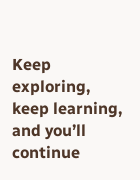Keep exploring, keep learning, and you’ll continue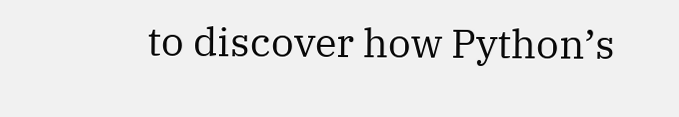to discover how Python’s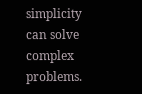simplicity can solve complex problems.